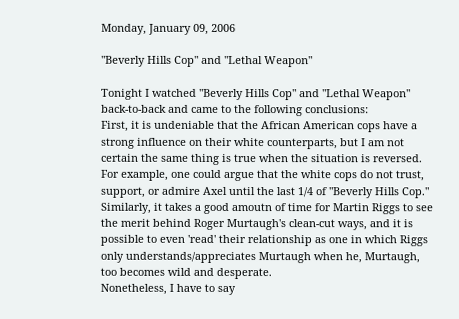Monday, January 09, 2006

"Beverly Hills Cop" and "Lethal Weapon"

Tonight I watched "Beverly Hills Cop" and "Lethal Weapon" back-to-back and came to the following conclusions:
First, it is undeniable that the African American cops have a strong influence on their white counterparts, but I am not certain the same thing is true when the situation is reversed. For example, one could argue that the white cops do not trust, support, or admire Axel until the last 1/4 of "Beverly Hills Cop." Similarly, it takes a good amoutn of time for Martin Riggs to see the merit behind Roger Murtaugh's clean-cut ways, and it is possible to even 'read' their relationship as one in which Riggs only understands/appreciates Murtaugh when he, Murtaugh, too becomes wild and desperate.
Nonetheless, I have to say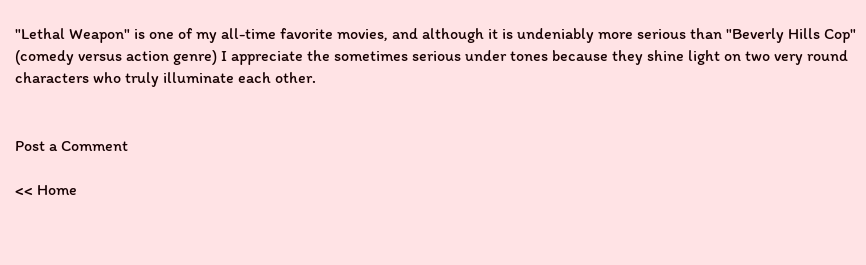"Lethal Weapon" is one of my all-time favorite movies, and although it is undeniably more serious than "Beverly Hills Cop" (comedy versus action genre) I appreciate the sometimes serious under tones because they shine light on two very round characters who truly illuminate each other.


Post a Comment

<< Home